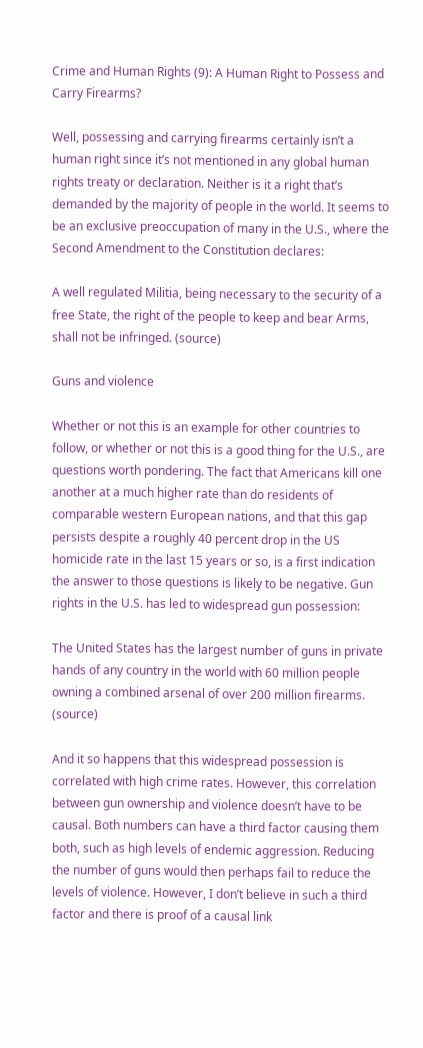Crime and Human Rights (9): A Human Right to Possess and Carry Firearms?

Well, possessing and carrying firearms certainly isn’t a human right since it’s not mentioned in any global human rights treaty or declaration. Neither is it a right that’s demanded by the majority of people in the world. It seems to be an exclusive preoccupation of many in the U.S., where the Second Amendment to the Constitution declares:

A well regulated Militia, being necessary to the security of a free State, the right of the people to keep and bear Arms, shall not be infringed. (source)

Guns and violence

Whether or not this is an example for other countries to follow, or whether or not this is a good thing for the U.S., are questions worth pondering. The fact that Americans kill one another at a much higher rate than do residents of comparable western European nations, and that this gap persists despite a roughly 40 percent drop in the US homicide rate in the last 15 years or so, is a first indication the answer to those questions is likely to be negative. Gun rights in the U.S. has led to widespread gun possession:

The United States has the largest number of guns in private hands of any country in the world with 60 million people owning a combined arsenal of over 200 million firearms. (source)

And it so happens that this widespread possession is correlated with high crime rates. However, this correlation between gun ownership and violence doesn’t have to be causal. Both numbers can have a third factor causing them both, such as high levels of endemic aggression. Reducing the number of guns would then perhaps fail to reduce the levels of violence. However, I don’t believe in such a third factor and there is proof of a causal link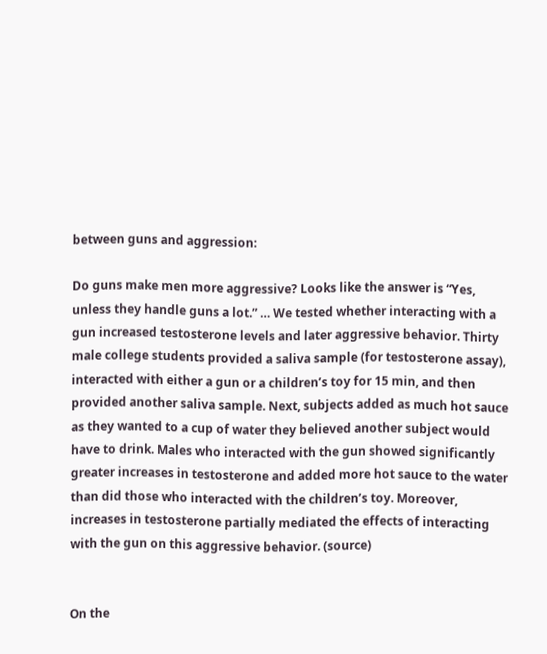between guns and aggression:

Do guns make men more aggressive? Looks like the answer is “Yes, unless they handle guns a lot.” … We tested whether interacting with a gun increased testosterone levels and later aggressive behavior. Thirty male college students provided a saliva sample (for testosterone assay), interacted with either a gun or a children’s toy for 15 min, and then provided another saliva sample. Next, subjects added as much hot sauce as they wanted to a cup of water they believed another subject would have to drink. Males who interacted with the gun showed significantly greater increases in testosterone and added more hot sauce to the water than did those who interacted with the children’s toy. Moreover, increases in testosterone partially mediated the effects of interacting with the gun on this aggressive behavior. (source)


On the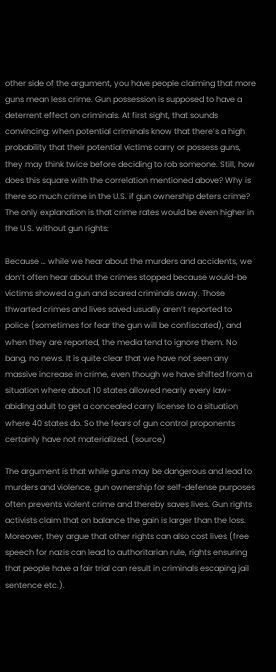other side of the argument, you have people claiming that more guns mean less crime. Gun possession is supposed to have a deterrent effect on criminals. At first sight, that sounds convincing: when potential criminals know that there’s a high probability that their potential victims carry or possess guns, they may think twice before deciding to rob someone. Still, how does this square with the correlation mentioned above? Why is there so much crime in the U.S. if gun ownership deters crime? The only explanation is that crime rates would be even higher in the U.S. without gun rights:

Because … while we hear about the murders and accidents, we don’t often hear about the crimes stopped because would-be victims showed a gun and scared criminals away. Those thwarted crimes and lives saved usually aren’t reported to police (sometimes for fear the gun will be confiscated), and when they are reported, the media tend to ignore them. No bang, no news. It is quite clear that we have not seen any massive increase in crime, even though we have shifted from a situation where about 10 states allowed nearly every law-abiding adult to get a concealed carry license to a situation where 40 states do. So the fears of gun control proponents certainly have not materialized. (source)

The argument is that while guns may be dangerous and lead to murders and violence, gun ownership for self-defense purposes often prevents violent crime and thereby saves lives. Gun rights activists claim that on balance the gain is larger than the loss. Moreover, they argue that other rights can also cost lives (free speech for nazis can lead to authoritarian rule, rights ensuring that people have a fair trial can result in criminals escaping jail sentence etc.).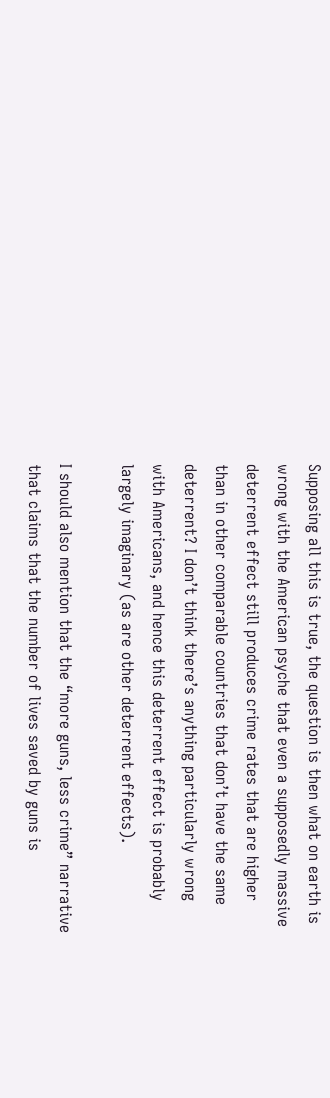Supposing all this is true, the question is then what on earth is wrong with the American psyche that even a supposedly massive deterrent effect still produces crime rates that are higher than in other comparable countries that don’t have the same deterrent? I don’t think there’s anything particularly wrong with Americans, and hence this deterrent effect is probably largely imaginary (as are other deterrent effects).

I should also mention that the “more guns, less crime” narrative that claims that the number of lives saved by guns is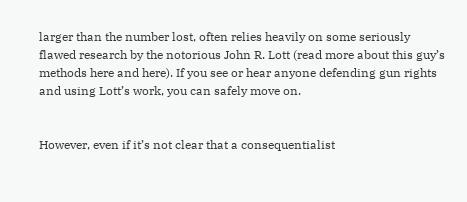larger than the number lost, often relies heavily on some seriously flawed research by the notorious John R. Lott (read more about this guy’s methods here and here). If you see or hear anyone defending gun rights and using Lott’s work, you can safely move on.


However, even if it’s not clear that a consequentialist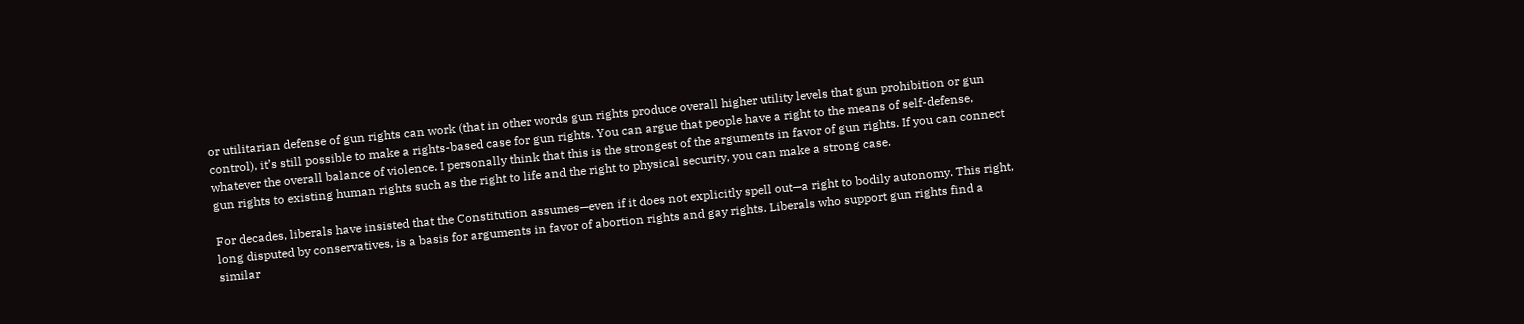or utilitarian defense of gun rights can work (that in other words gun rights produce overall higher utility levels that gun prohibition or gun control), it’s still possible to make a rights-based case for gun rights. You can argue that people have a right to the means of self-defense, whatever the overall balance of violence. I personally think that this is the strongest of the arguments in favor of gun rights. If you can connect gun rights to existing human rights such as the right to life and the right to physical security, you can make a strong case.

For decades, liberals have insisted that the Constitution assumes—even if it does not explicitly spell out—a right to bodily autonomy. This right, long disputed by conservatives, is a basis for arguments in favor of abortion rights and gay rights. Liberals who support gun rights find a similar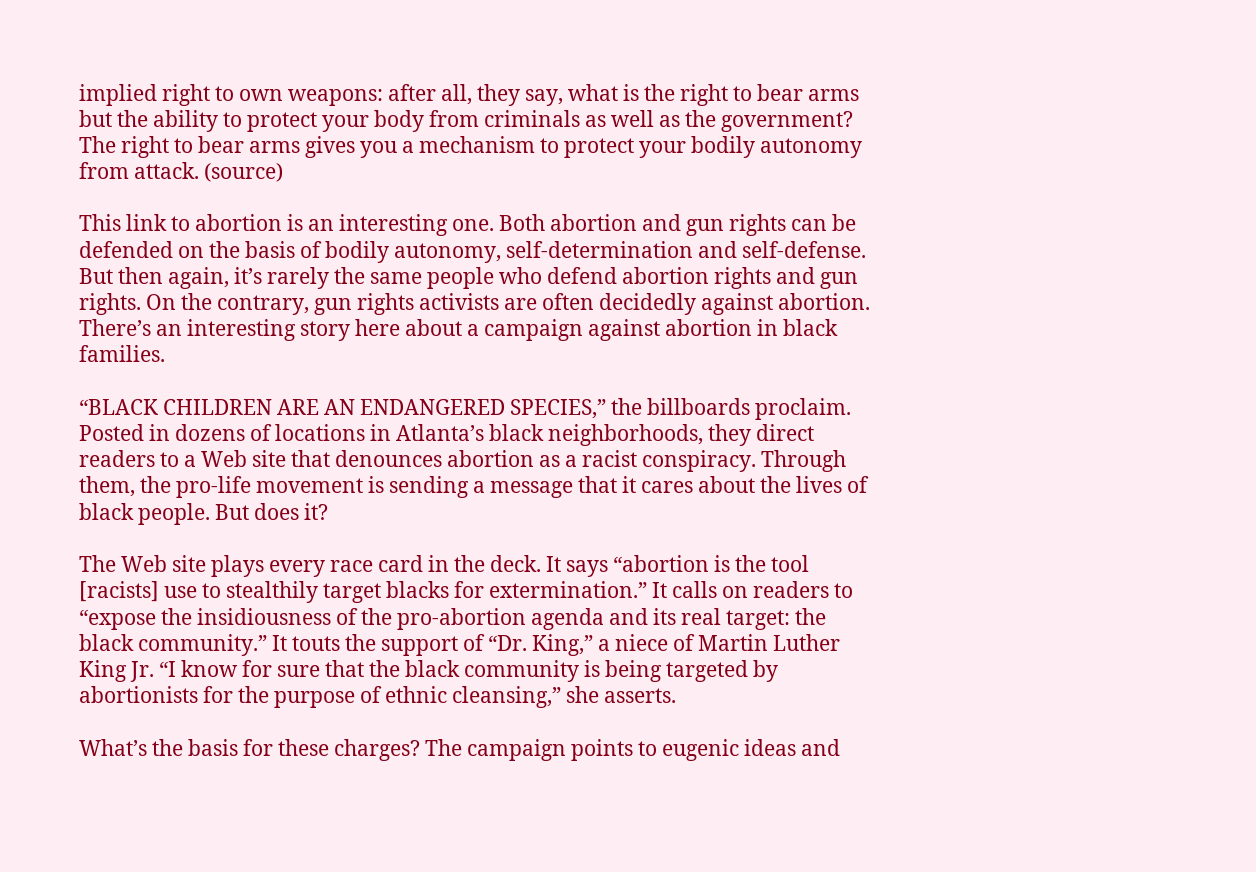implied right to own weapons: after all, they say, what is the right to bear arms but the ability to protect your body from criminals as well as the government? The right to bear arms gives you a mechanism to protect your bodily autonomy from attack. (source)

This link to abortion is an interesting one. Both abortion and gun rights can be defended on the basis of bodily autonomy, self-determination and self-defense. But then again, it’s rarely the same people who defend abortion rights and gun rights. On the contrary, gun rights activists are often decidedly against abortion. There’s an interesting story here about a campaign against abortion in black families.

“BLACK CHILDREN ARE AN ENDANGERED SPECIES,” the billboards proclaim. Posted in dozens of locations in Atlanta’s black neighborhoods, they direct readers to a Web site that denounces abortion as a racist conspiracy. Through them, the pro-life movement is sending a message that it cares about the lives of black people. But does it?

The Web site plays every race card in the deck. It says “abortion is the tool [racists] use to stealthily target blacks for extermination.” It calls on readers to “expose the insidiousness of the pro-abortion agenda and its real target: the black community.” It touts the support of “Dr. King,” a niece of Martin Luther King Jr. “I know for sure that the black community is being targeted by abortionists for the purpose of ethnic cleansing,” she asserts.

What’s the basis for these charges? The campaign points to eugenic ideas and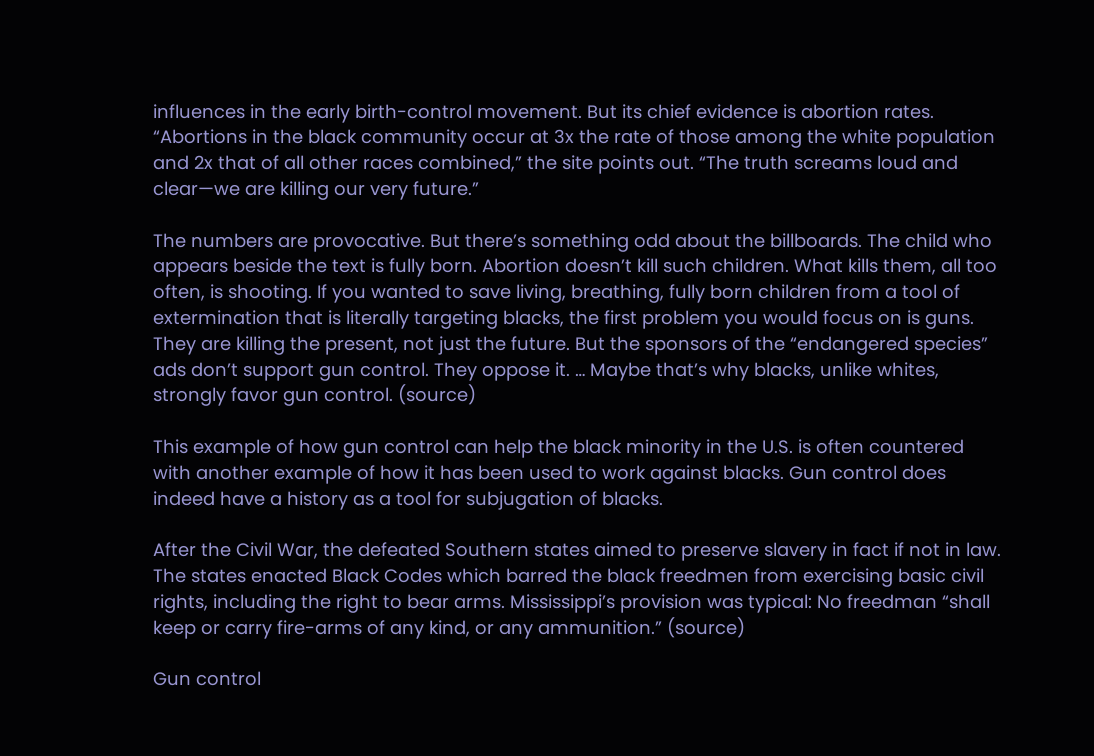influences in the early birth-control movement. But its chief evidence is abortion rates. “Abortions in the black community occur at 3x the rate of those among the white population and 2x that of all other races combined,” the site points out. “The truth screams loud and clear—we are killing our very future.”

The numbers are provocative. But there’s something odd about the billboards. The child who appears beside the text is fully born. Abortion doesn’t kill such children. What kills them, all too often, is shooting. If you wanted to save living, breathing, fully born children from a tool of extermination that is literally targeting blacks, the first problem you would focus on is guns. They are killing the present, not just the future. But the sponsors of the “endangered species” ads don’t support gun control. They oppose it. … Maybe that’s why blacks, unlike whites, strongly favor gun control. (source)

This example of how gun control can help the black minority in the U.S. is often countered with another example of how it has been used to work against blacks. Gun control does indeed have a history as a tool for subjugation of blacks.

After the Civil War, the defeated Southern states aimed to preserve slavery in fact if not in law. The states enacted Black Codes which barred the black freedmen from exercising basic civil rights, including the right to bear arms. Mississippi’s provision was typical: No freedman “shall keep or carry fire-arms of any kind, or any ammunition.” (source)

Gun control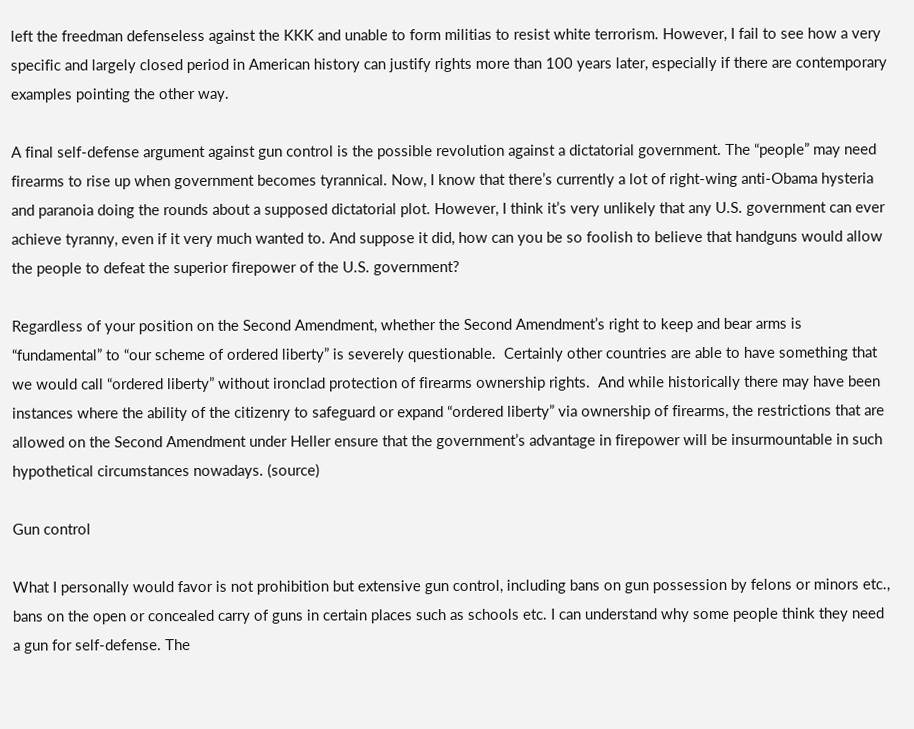left the freedman defenseless against the KKK and unable to form militias to resist white terrorism. However, I fail to see how a very specific and largely closed period in American history can justify rights more than 100 years later, especially if there are contemporary examples pointing the other way.

A final self-defense argument against gun control is the possible revolution against a dictatorial government. The “people” may need firearms to rise up when government becomes tyrannical. Now, I know that there’s currently a lot of right-wing anti-Obama hysteria and paranoia doing the rounds about a supposed dictatorial plot. However, I think it’s very unlikely that any U.S. government can ever achieve tyranny, even if it very much wanted to. And suppose it did, how can you be so foolish to believe that handguns would allow the people to defeat the superior firepower of the U.S. government?

Regardless of your position on the Second Amendment, whether the Second Amendment’s right to keep and bear arms is “fundamental” to “our scheme of ordered liberty” is severely questionable.  Certainly other countries are able to have something that we would call “ordered liberty” without ironclad protection of firearms ownership rights.  And while historically there may have been instances where the ability of the citizenry to safeguard or expand “ordered liberty” via ownership of firearms, the restrictions that are allowed on the Second Amendment under Heller ensure that the government’s advantage in firepower will be insurmountable in such hypothetical circumstances nowadays. (source)

Gun control

What I personally would favor is not prohibition but extensive gun control, including bans on gun possession by felons or minors etc., bans on the open or concealed carry of guns in certain places such as schools etc. I can understand why some people think they need a gun for self-defense. The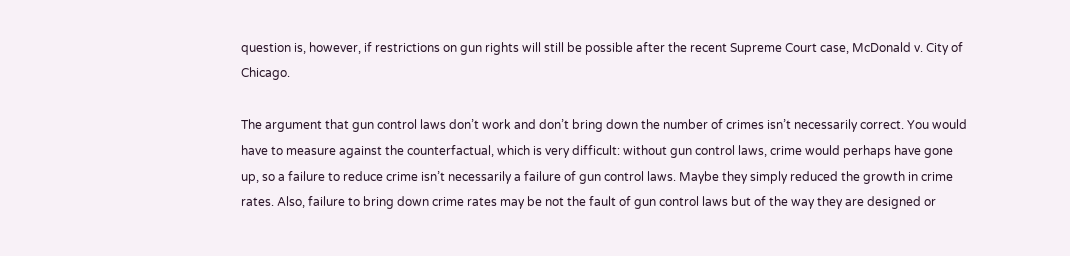question is, however, if restrictions on gun rights will still be possible after the recent Supreme Court case, McDonald v. City of Chicago.

The argument that gun control laws don’t work and don’t bring down the number of crimes isn’t necessarily correct. You would have to measure against the counterfactual, which is very difficult: without gun control laws, crime would perhaps have gone up, so a failure to reduce crime isn’t necessarily a failure of gun control laws. Maybe they simply reduced the growth in crime rates. Also, failure to bring down crime rates may be not the fault of gun control laws but of the way they are designed or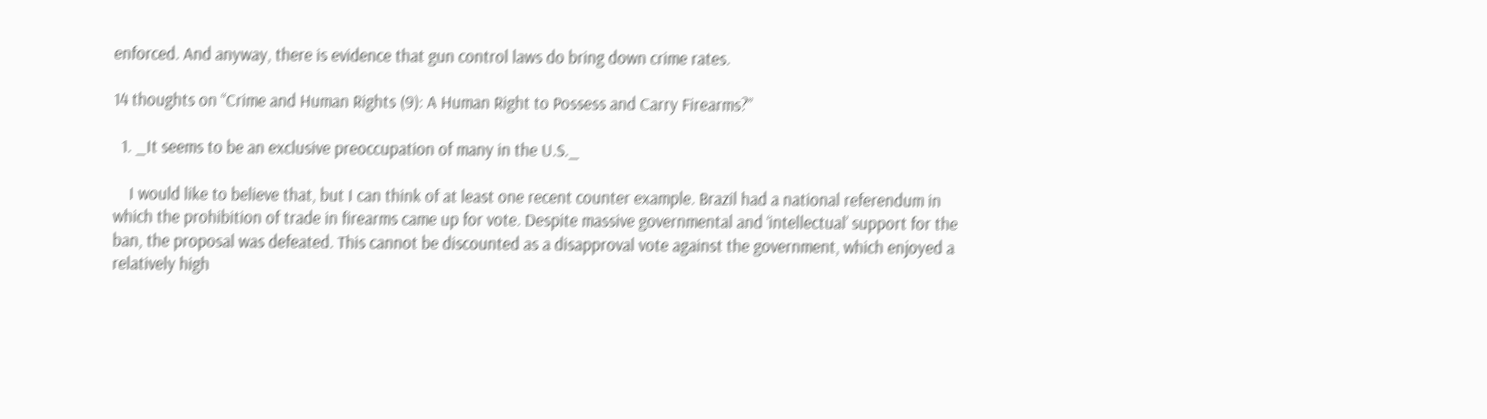enforced. And anyway, there is evidence that gun control laws do bring down crime rates.

14 thoughts on “Crime and Human Rights (9): A Human Right to Possess and Carry Firearms?”

  1. _It seems to be an exclusive preoccupation of many in the U.S._

    I would like to believe that, but I can think of at least one recent counter example. Brazil had a national referendum in which the prohibition of trade in firearms came up for vote. Despite massive governmental and ‘intellectual’ support for the ban, the proposal was defeated. This cannot be discounted as a disapproval vote against the government, which enjoyed a relatively high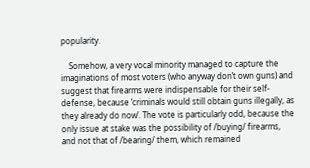popularity.

    Somehow, a very vocal minority managed to capture the imaginations of most voters (who anyway don’t own guns) and suggest that firearms were indispensable for their self-defense, because ‘criminals would still obtain guns illegally, as they already do now’. The vote is particularly odd, because the only issue at stake was the possibility of /buying/ firearms, and not that of /bearing/ them, which remained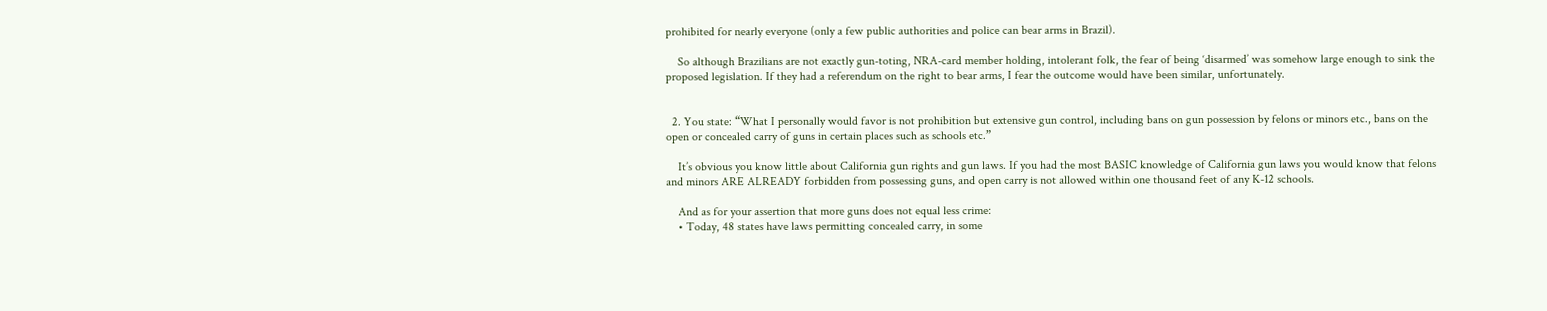prohibited for nearly everyone (only a few public authorities and police can bear arms in Brazil).

    So although Brazilians are not exactly gun-toting, NRA-card member holding, intolerant folk, the fear of being ‘disarmed’ was somehow large enough to sink the proposed legislation. If they had a referendum on the right to bear arms, I fear the outcome would have been similar, unfortunately.


  2. You state: “What I personally would favor is not prohibition but extensive gun control, including bans on gun possession by felons or minors etc., bans on the open or concealed carry of guns in certain places such as schools etc.”

    It’s obvious you know little about California gun rights and gun laws. If you had the most BASIC knowledge of California gun laws you would know that felons and minors ARE ALREADY forbidden from possessing guns, and open carry is not allowed within one thousand feet of any K-12 schools.

    And as for your assertion that more guns does not equal less crime:
    • Today, 48 states have laws permitting concealed carry, in some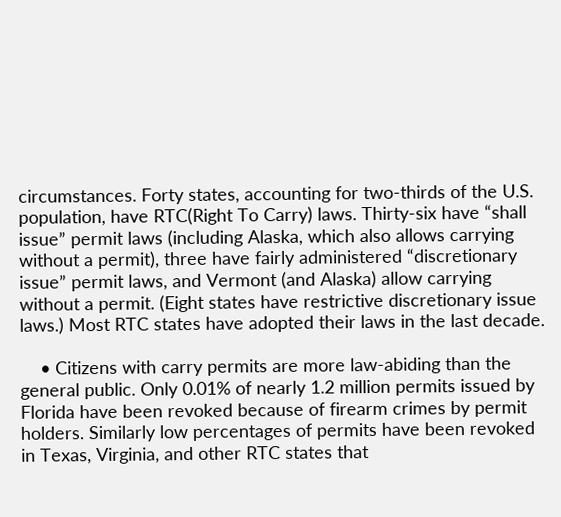circumstances. Forty states, accounting for two-thirds of the U.S. population, have RTC(Right To Carry) laws. Thirty-six have “shall issue” permit laws (including Alaska, which also allows carrying without a permit), three have fairly administered “discretionary issue” permit laws, and Vermont (and Alaska) allow carrying without a permit. (Eight states have restrictive discretionary issue laws.) Most RTC states have adopted their laws in the last decade.

    • Citizens with carry permits are more law-abiding than the general public. Only 0.01% of nearly 1.2 million permits issued by Florida have been revoked because of firearm crimes by permit holders. Similarly low percentages of permits have been revoked in Texas, Virginia, and other RTC states that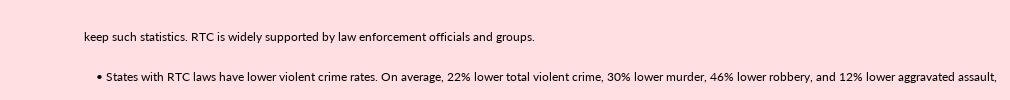keep such statistics. RTC is widely supported by law enforcement officials and groups.

    • States with RTC laws have lower violent crime rates. On average, 22% lower total violent crime, 30% lower murder, 46% lower robbery, and 12% lower aggravated assault,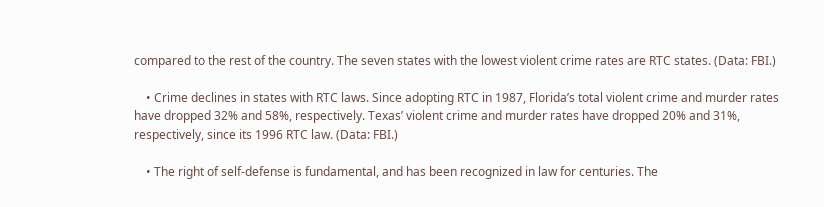compared to the rest of the country. The seven states with the lowest violent crime rates are RTC states. (Data: FBI.)

    • Crime declines in states with RTC laws. Since adopting RTC in 1987, Florida’s total violent crime and murder rates have dropped 32% and 58%, respectively. Texas’ violent crime and murder rates have dropped 20% and 31%, respectively, since its 1996 RTC law. (Data: FBI.)

    • The right of self-defense is fundamental, and has been recognized in law for centuries. The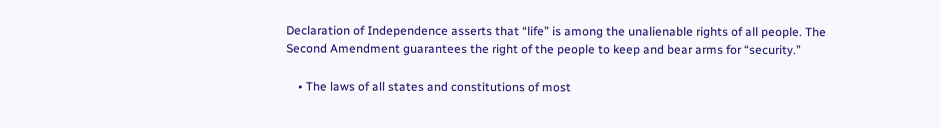Declaration of Independence asserts that “life” is among the unalienable rights of all people. The Second Amendment guarantees the right of the people to keep and bear arms for “security.”

    • The laws of all states and constitutions of most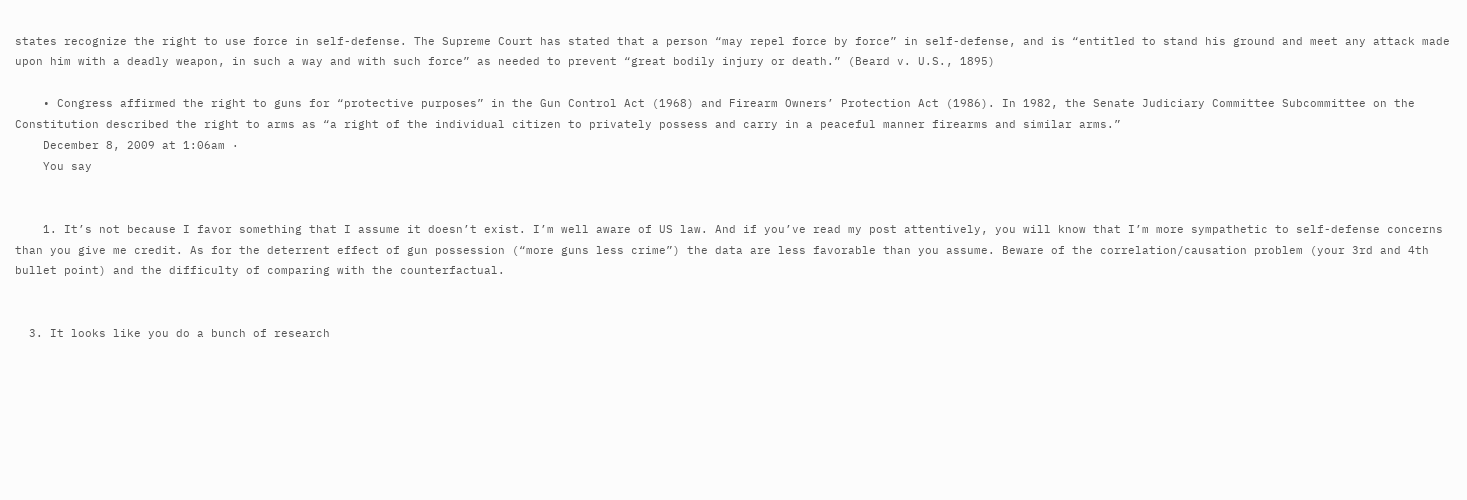states recognize the right to use force in self-defense. The Supreme Court has stated that a person “may repel force by force” in self-defense, and is “entitled to stand his ground and meet any attack made upon him with a deadly weapon, in such a way and with such force” as needed to prevent “great bodily injury or death.” (Beard v. U.S., 1895)

    • Congress affirmed the right to guns for “protective purposes” in the Gun Control Act (1968) and Firearm Owners’ Protection Act (1986). In 1982, the Senate Judiciary Committee Subcommittee on the Constitution described the right to arms as “a right of the individual citizen to privately possess and carry in a peaceful manner firearms and similar arms.”
    December 8, 2009 at 1:06am ·
    You say


    1. It’s not because I favor something that I assume it doesn’t exist. I’m well aware of US law. And if you’ve read my post attentively, you will know that I’m more sympathetic to self-defense concerns than you give me credit. As for the deterrent effect of gun possession (“more guns less crime”) the data are less favorable than you assume. Beware of the correlation/causation problem (your 3rd and 4th bullet point) and the difficulty of comparing with the counterfactual.


  3. It looks like you do a bunch of research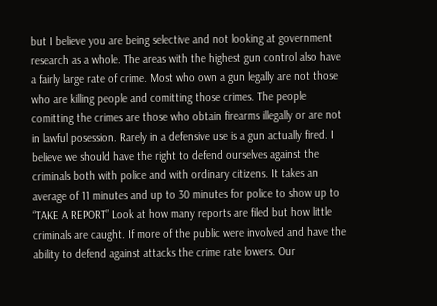but I believe you are being selective and not looking at government research as a whole. The areas with the highest gun control also have a fairly large rate of crime. Most who own a gun legally are not those who are killing people and comitting those crimes. The people comitting the crimes are those who obtain firearms illegally or are not in lawful posession. Rarely in a defensive use is a gun actually fired. I believe we should have the right to defend ourselves against the criminals both with police and with ordinary citizens. It takes an average of 11 minutes and up to 30 minutes for police to show up to “TAKE A REPORT” Look at how many reports are filed but how little criminals are caught. If more of the public were involved and have the ability to defend against attacks the crime rate lowers. Our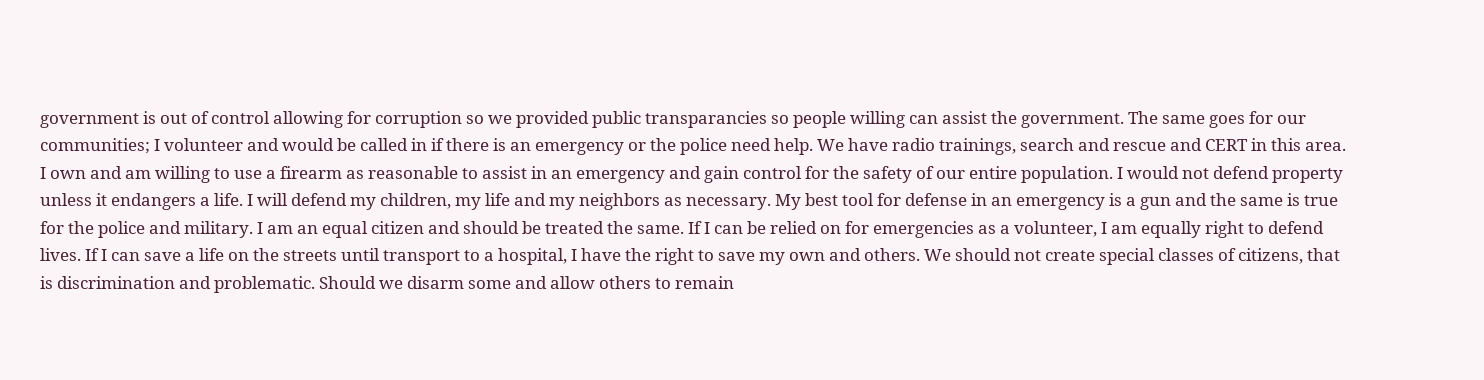government is out of control allowing for corruption so we provided public transparancies so people willing can assist the government. The same goes for our communities; I volunteer and would be called in if there is an emergency or the police need help. We have radio trainings, search and rescue and CERT in this area. I own and am willing to use a firearm as reasonable to assist in an emergency and gain control for the safety of our entire population. I would not defend property unless it endangers a life. I will defend my children, my life and my neighbors as necessary. My best tool for defense in an emergency is a gun and the same is true for the police and military. I am an equal citizen and should be treated the same. If I can be relied on for emergencies as a volunteer, I am equally right to defend lives. If I can save a life on the streets until transport to a hospital, I have the right to save my own and others. We should not create special classes of citizens, that is discrimination and problematic. Should we disarm some and allow others to remain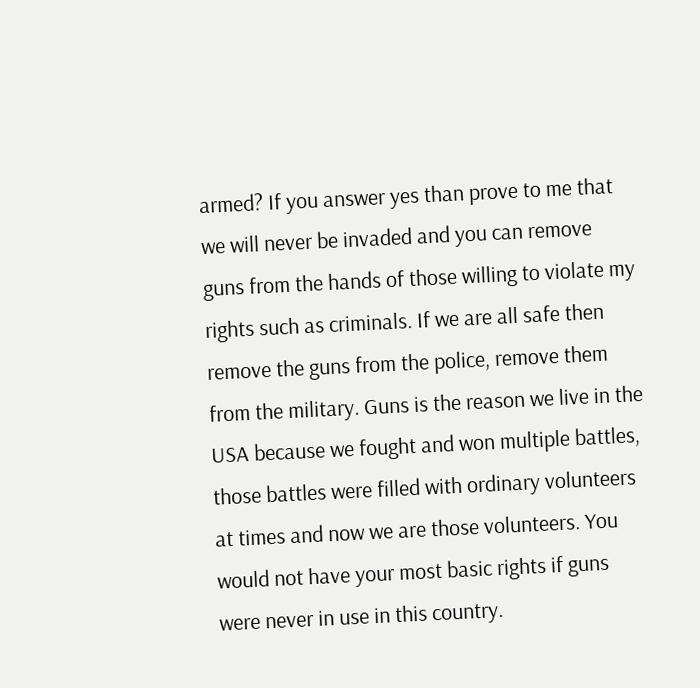armed? If you answer yes than prove to me that we will never be invaded and you can remove guns from the hands of those willing to violate my rights such as criminals. If we are all safe then remove the guns from the police, remove them from the military. Guns is the reason we live in the USA because we fought and won multiple battles, those battles were filled with ordinary volunteers at times and now we are those volunteers. You would not have your most basic rights if guns were never in use in this country.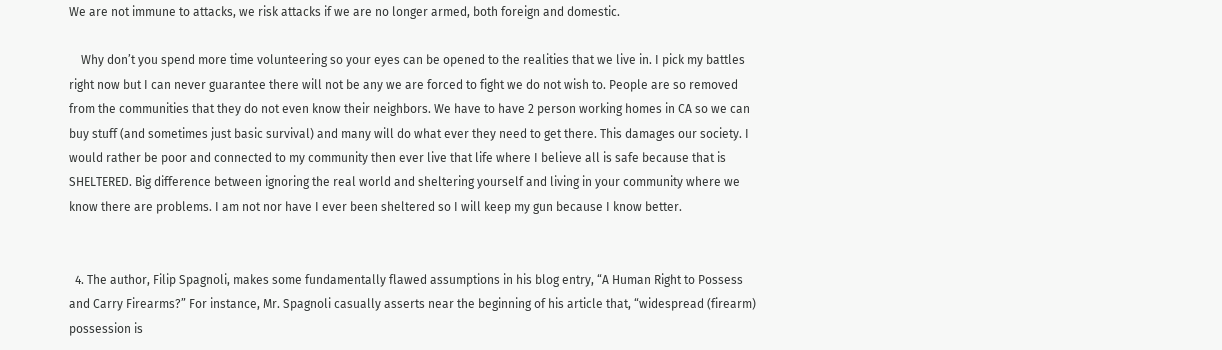We are not immune to attacks, we risk attacks if we are no longer armed, both foreign and domestic.

    Why don’t you spend more time volunteering so your eyes can be opened to the realities that we live in. I pick my battles right now but I can never guarantee there will not be any we are forced to fight we do not wish to. People are so removed from the communities that they do not even know their neighbors. We have to have 2 person working homes in CA so we can buy stuff (and sometimes just basic survival) and many will do what ever they need to get there. This damages our society. I would rather be poor and connected to my community then ever live that life where I believe all is safe because that is SHELTERED. Big difference between ignoring the real world and sheltering yourself and living in your community where we know there are problems. I am not nor have I ever been sheltered so I will keep my gun because I know better.


  4. The author, Filip Spagnoli, makes some fundamentally flawed assumptions in his blog entry, “A Human Right to Possess and Carry Firearms?” For instance, Mr. Spagnoli casually asserts near the beginning of his article that, “widespread (firearm) possession is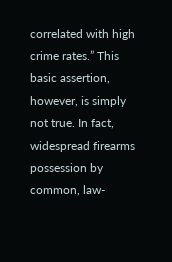correlated with high crime rates.” This basic assertion, however, is simply not true. In fact, widespread firearms possession by common, law-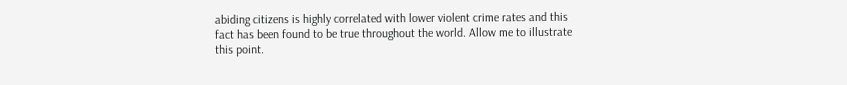abiding citizens is highly correlated with lower violent crime rates and this fact has been found to be true throughout the world. Allow me to illustrate this point.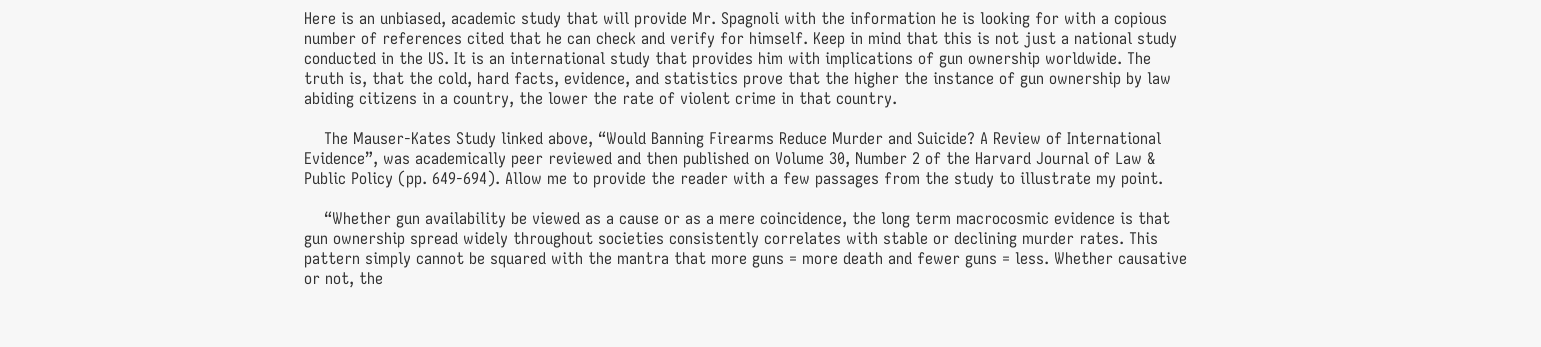Here is an unbiased, academic study that will provide Mr. Spagnoli with the information he is looking for with a copious number of references cited that he can check and verify for himself. Keep in mind that this is not just a national study conducted in the US. It is an international study that provides him with implications of gun ownership worldwide. The truth is, that the cold, hard facts, evidence, and statistics prove that the higher the instance of gun ownership by law abiding citizens in a country, the lower the rate of violent crime in that country.

    The Mauser-Kates Study linked above, “Would Banning Firearms Reduce Murder and Suicide? A Review of International Evidence”, was academically peer reviewed and then published on Volume 30, Number 2 of the Harvard Journal of Law & Public Policy (pp. 649-694). Allow me to provide the reader with a few passages from the study to illustrate my point.

    “Whether gun availability be viewed as a cause or as a mere coincidence, the long term macrocosmic evidence is that gun ownership spread widely throughout societies consistently correlates with stable or declining murder rates. This pattern simply cannot be squared with the mantra that more guns = more death and fewer guns = less. Whether causative or not, the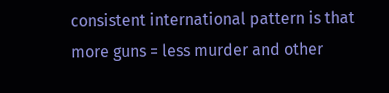consistent international pattern is that more guns = less murder and other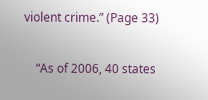violent crime.” (Page 33)

    “As of 2006, 40 states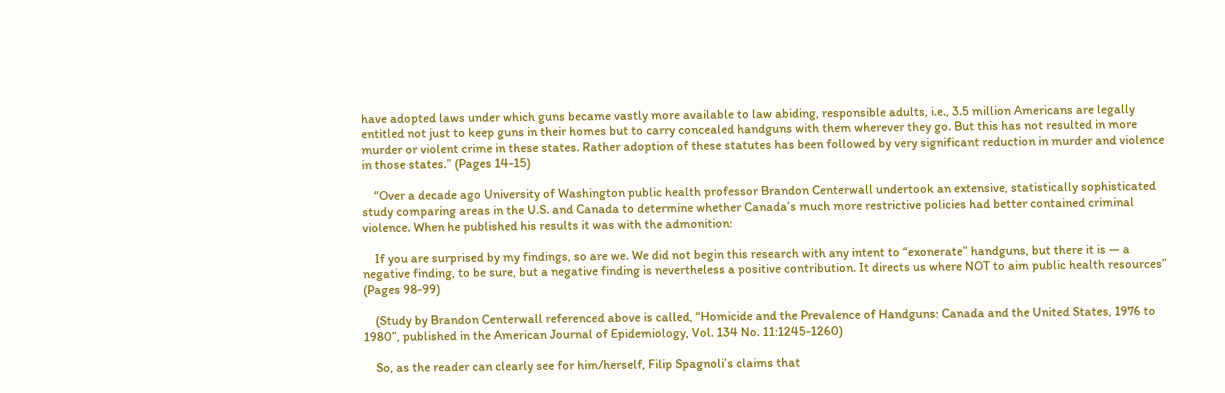have adopted laws under which guns became vastly more available to law abiding, responsible adults, i.e., 3.5 million Americans are legally entitled not just to keep guns in their homes but to carry concealed handguns with them wherever they go. But this has not resulted in more murder or violent crime in these states. Rather adoption of these statutes has been followed by very significant reduction in murder and violence in those states.” (Pages 14-15)

    “Over a decade ago University of Washington public health professor Brandon Centerwall undertook an extensive, statistically sophisticated study comparing areas in the U.S. and Canada to determine whether Canada’s much more restrictive policies had better contained criminal violence. When he published his results it was with the admonition:

    If you are surprised by my findings, so are we. We did not begin this research with any intent to “exonerate” handguns, but there it is — a negative finding, to be sure, but a negative finding is nevertheless a positive contribution. It directs us where NOT to aim public health resources” (Pages 98-99)

    (Study by Brandon Centerwall referenced above is called, “Homicide and the Prevalence of Handguns: Canada and the United States, 1976 to 1980”, published in the American Journal of Epidemiology, Vol. 134 No. 11:1245-1260)

    So, as the reader can clearly see for him/herself, Filip Spagnoli’s claims that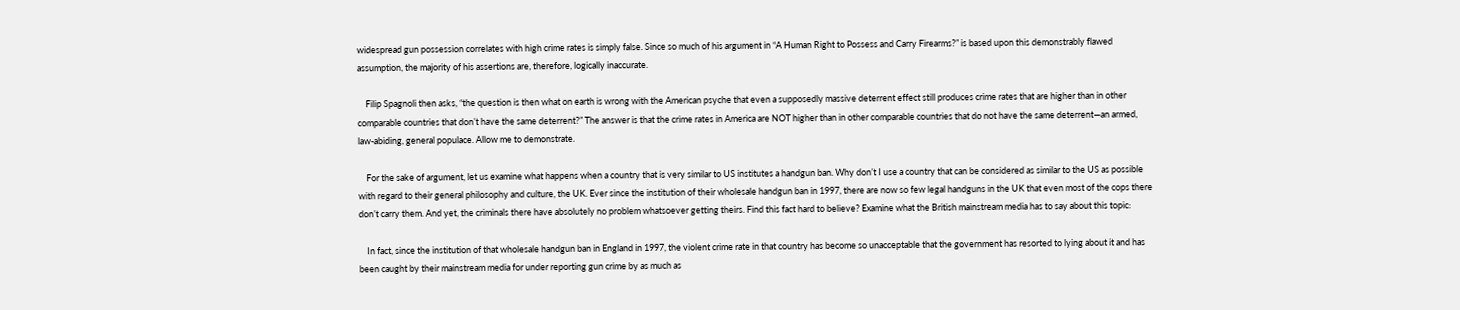widespread gun possession correlates with high crime rates is simply false. Since so much of his argument in “A Human Right to Possess and Carry Firearms?” is based upon this demonstrably flawed assumption, the majority of his assertions are, therefore, logically inaccurate.

    Filip Spagnoli then asks, “the question is then what on earth is wrong with the American psyche that even a supposedly massive deterrent effect still produces crime rates that are higher than in other comparable countries that don’t have the same deterrent?” The answer is that the crime rates in America are NOT higher than in other comparable countries that do not have the same deterrent—an armed, law-abiding, general populace. Allow me to demonstrate.

    For the sake of argument, let us examine what happens when a country that is very similar to US institutes a handgun ban. Why don’t I use a country that can be considered as similar to the US as possible with regard to their general philosophy and culture, the UK. Ever since the institution of their wholesale handgun ban in 1997, there are now so few legal handguns in the UK that even most of the cops there don’t carry them. And yet, the criminals there have absolutely no problem whatsoever getting theirs. Find this fact hard to believe? Examine what the British mainstream media has to say about this topic:

    In fact, since the institution of that wholesale handgun ban in England in 1997, the violent crime rate in that country has become so unacceptable that the government has resorted to lying about it and has been caught by their mainstream media for under reporting gun crime by as much as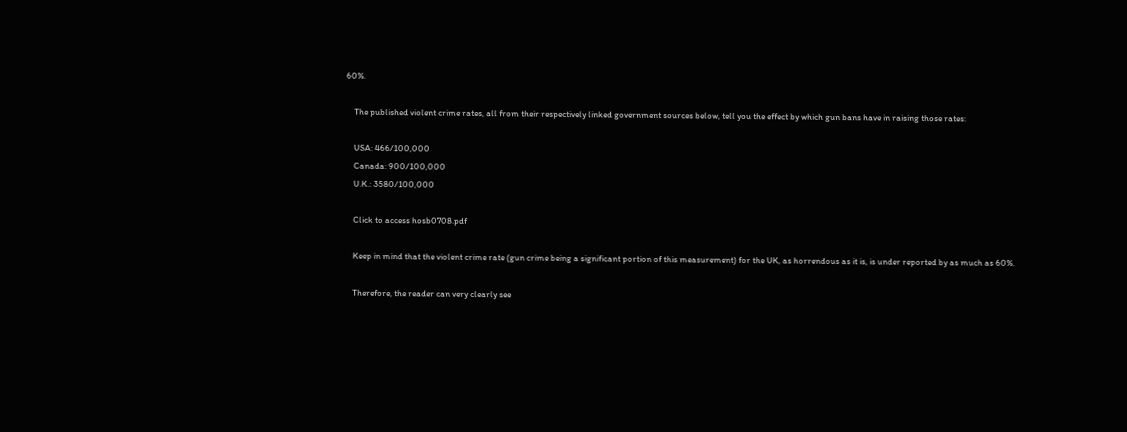60%.

    The published violent crime rates, all from their respectively linked government sources below, tell you the effect by which gun bans have in raising those rates:

    USA: 466/100,000
    Canada: 900/100,000
    U.K.: 3580/100,000

    Click to access hosb0708.pdf

    Keep in mind that the violent crime rate (gun crime being a significant portion of this measurement) for the UK, as horrendous as it is, is under reported by as much as 60%.

    Therefore, the reader can very clearly see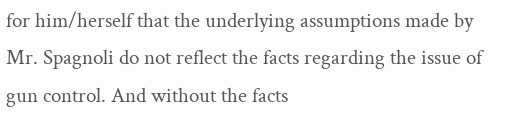for him/herself that the underlying assumptions made by Mr. Spagnoli do not reflect the facts regarding the issue of gun control. And without the facts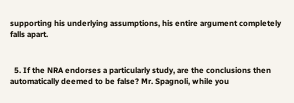supporting his underlying assumptions, his entire argument completely falls apart.


  5. If the NRA endorses a particularly study, are the conclusions then automatically deemed to be false? Mr. Spagnoli, while you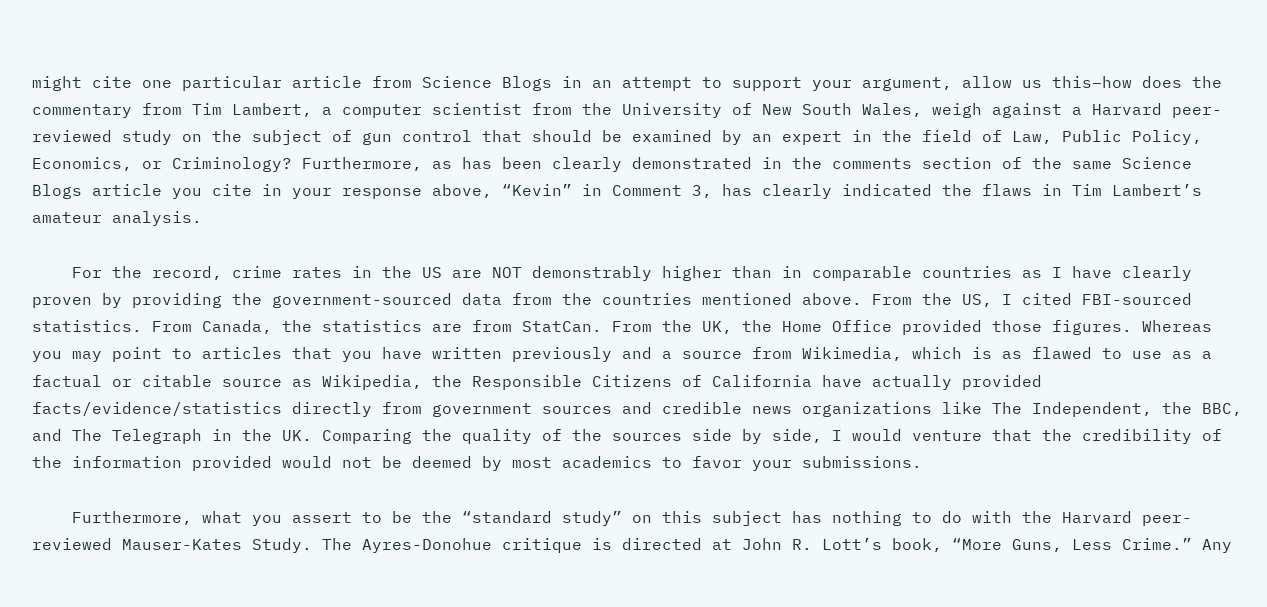might cite one particular article from Science Blogs in an attempt to support your argument, allow us this–how does the commentary from Tim Lambert, a computer scientist from the University of New South Wales, weigh against a Harvard peer-reviewed study on the subject of gun control that should be examined by an expert in the field of Law, Public Policy, Economics, or Criminology? Furthermore, as has been clearly demonstrated in the comments section of the same Science Blogs article you cite in your response above, “Kevin” in Comment 3, has clearly indicated the flaws in Tim Lambert’s amateur analysis.

    For the record, crime rates in the US are NOT demonstrably higher than in comparable countries as I have clearly proven by providing the government-sourced data from the countries mentioned above. From the US, I cited FBI-sourced statistics. From Canada, the statistics are from StatCan. From the UK, the Home Office provided those figures. Whereas you may point to articles that you have written previously and a source from Wikimedia, which is as flawed to use as a factual or citable source as Wikipedia, the Responsible Citizens of California have actually provided facts/evidence/statistics directly from government sources and credible news organizations like The Independent, the BBC, and The Telegraph in the UK. Comparing the quality of the sources side by side, I would venture that the credibility of the information provided would not be deemed by most academics to favor your submissions.

    Furthermore, what you assert to be the “standard study” on this subject has nothing to do with the Harvard peer-reviewed Mauser-Kates Study. The Ayres-Donohue critique is directed at John R. Lott’s book, “More Guns, Less Crime.” Any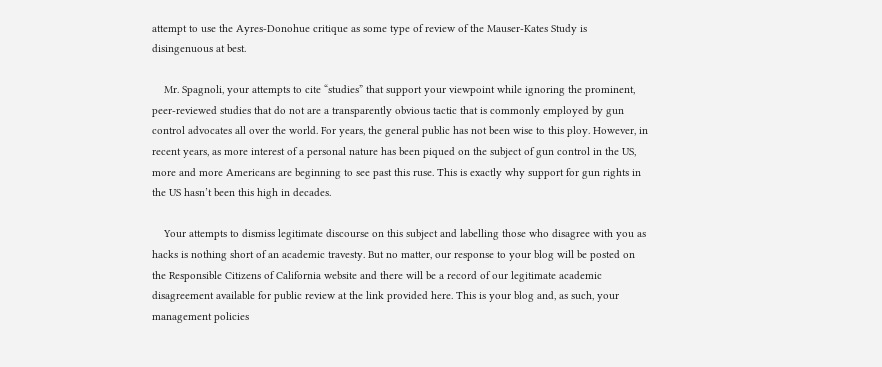attempt to use the Ayres-Donohue critique as some type of review of the Mauser-Kates Study is disingenuous at best.

    Mr. Spagnoli, your attempts to cite “studies” that support your viewpoint while ignoring the prominent, peer-reviewed studies that do not are a transparently obvious tactic that is commonly employed by gun control advocates all over the world. For years, the general public has not been wise to this ploy. However, in recent years, as more interest of a personal nature has been piqued on the subject of gun control in the US, more and more Americans are beginning to see past this ruse. This is exactly why support for gun rights in the US hasn’t been this high in decades.

    Your attempts to dismiss legitimate discourse on this subject and labelling those who disagree with you as hacks is nothing short of an academic travesty. But no matter, our response to your blog will be posted on the Responsible Citizens of California website and there will be a record of our legitimate academic disagreement available for public review at the link provided here. This is your blog and, as such, your management policies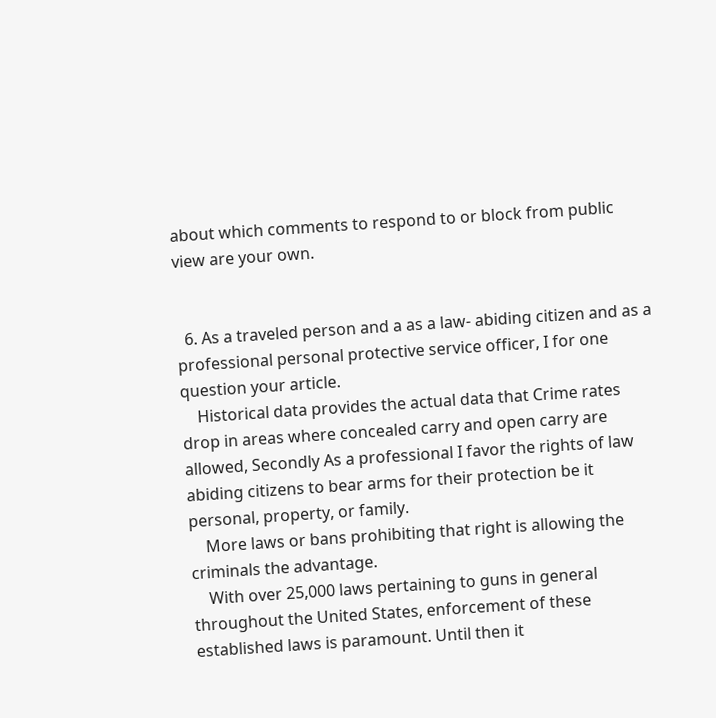about which comments to respond to or block from public view are your own.


  6. As a traveled person and a as a law- abiding citizen and as a professional personal protective service officer, I for one question your article.
    Historical data provides the actual data that Crime rates drop in areas where concealed carry and open carry are allowed, Secondly As a professional I favor the rights of law abiding citizens to bear arms for their protection be it personal, property, or family.
    More laws or bans prohibiting that right is allowing the criminals the advantage.
    With over 25,000 laws pertaining to guns in general throughout the United States, enforcement of these established laws is paramount. Until then it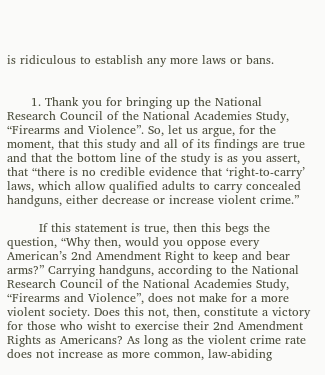is ridiculous to establish any more laws or bans.


      1. Thank you for bringing up the National Research Council of the National Academies Study, “Firearms and Violence”. So, let us argue, for the moment, that this study and all of its findings are true and that the bottom line of the study is as you assert, that “there is no credible evidence that ‘right-to-carry’ laws, which allow qualified adults to carry concealed handguns, either decrease or increase violent crime.”

        If this statement is true, then this begs the question, “Why then, would you oppose every American’s 2nd Amendment Right to keep and bear arms?” Carrying handguns, according to the National Research Council of the National Academies Study, “Firearms and Violence”, does not make for a more violent society. Does this not, then, constitute a victory for those who wisht to exercise their 2nd Amendment Rights as Americans? As long as the violent crime rate does not increase as more common, law-abiding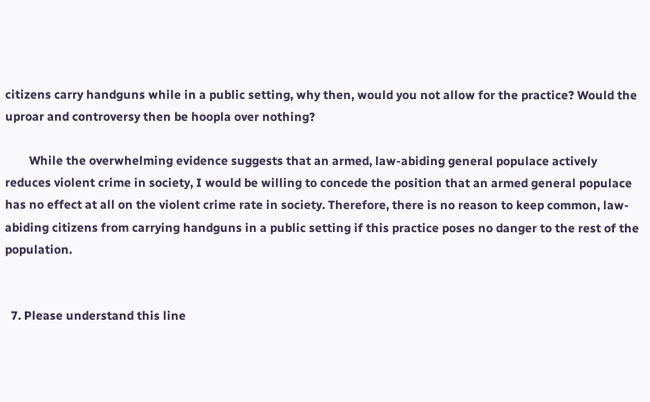citizens carry handguns while in a public setting, why then, would you not allow for the practice? Would the uproar and controversy then be hoopla over nothing?

        While the overwhelming evidence suggests that an armed, law-abiding general populace actively reduces violent crime in society, I would be willing to concede the position that an armed general populace has no effect at all on the violent crime rate in society. Therefore, there is no reason to keep common, law-abiding citizens from carrying handguns in a public setting if this practice poses no danger to the rest of the population.


  7. Please understand this line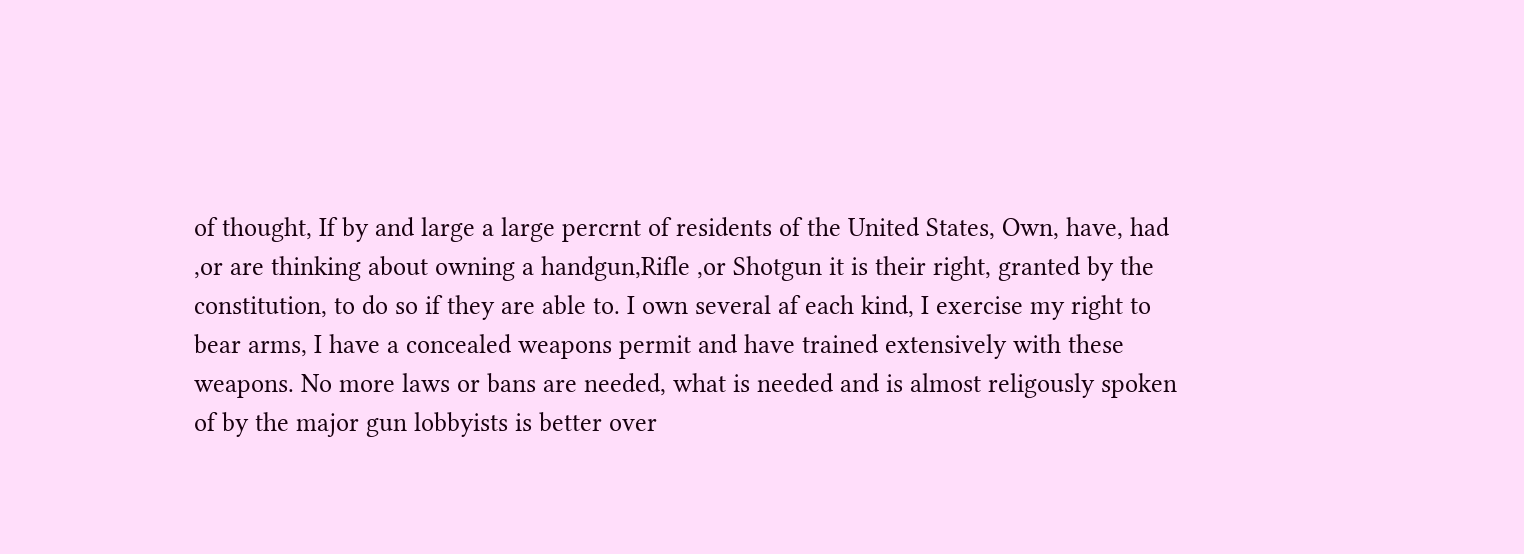of thought, If by and large a large percrnt of residents of the United States, Own, have, had ,or are thinking about owning a handgun,Rifle ,or Shotgun it is their right, granted by the constitution, to do so if they are able to. I own several af each kind, I exercise my right to bear arms, I have a concealed weapons permit and have trained extensively with these weapons. No more laws or bans are needed, what is needed and is almost religously spoken of by the major gun lobbyists is better over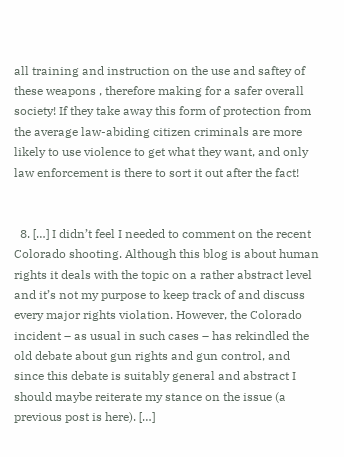all training and instruction on the use and saftey of these weapons , therefore making for a safer overall society! If they take away this form of protection from the average law-abiding citizen criminals are more likely to use violence to get what they want, and only law enforcement is there to sort it out after the fact!


  8. […] I didn’t feel I needed to comment on the recent Colorado shooting. Although this blog is about human rights it deals with the topic on a rather abstract level and it’s not my purpose to keep track of and discuss every major rights violation. However, the Colorado incident – as usual in such cases – has rekindled the old debate about gun rights and gun control, and since this debate is suitably general and abstract I should maybe reiterate my stance on the issue (a previous post is here). […]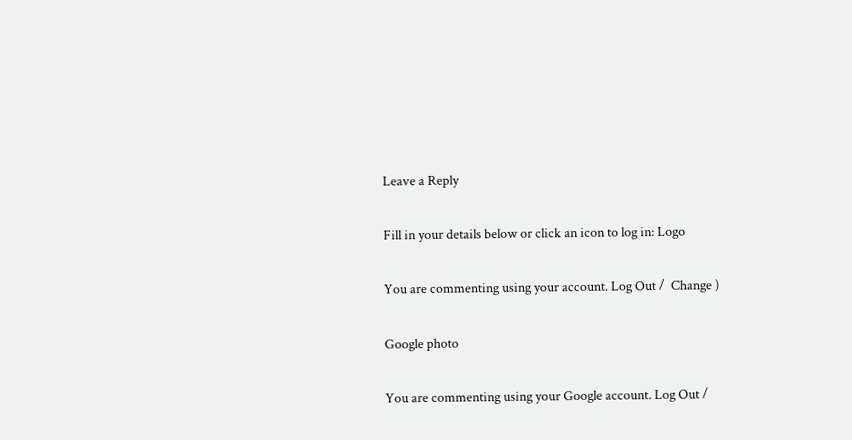Leave a Reply

Fill in your details below or click an icon to log in: Logo

You are commenting using your account. Log Out /  Change )

Google photo

You are commenting using your Google account. Log Out /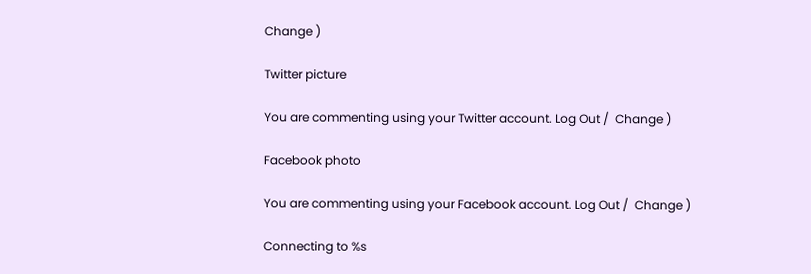Change )

Twitter picture

You are commenting using your Twitter account. Log Out /  Change )

Facebook photo

You are commenting using your Facebook account. Log Out /  Change )

Connecting to %s